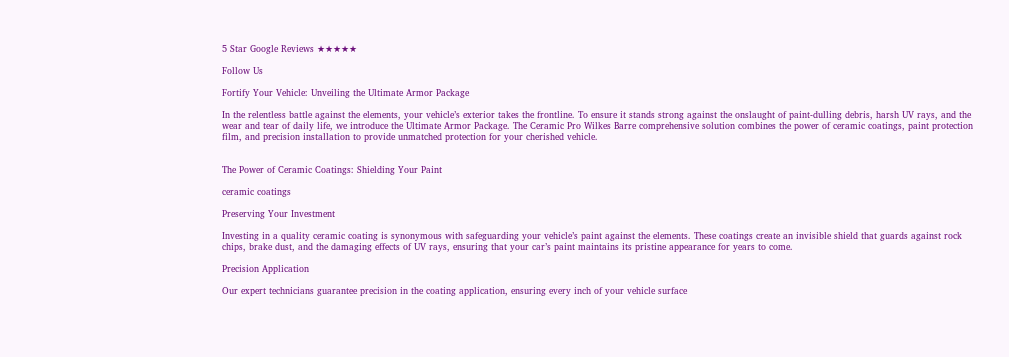5 Star Google Reviews ★★★★★

Follow Us

Fortify Your Vehicle: Unveiling the Ultimate Armor Package

In the relentless battle against the elements, your vehicle’s exterior takes the frontline. To ensure it stands strong against the onslaught of paint-dulling debris, harsh UV rays, and the wear and tear of daily life, we introduce the Ultimate Armor Package. The Ceramic Pro Wilkes Barre comprehensive solution combines the power of ceramic coatings, paint protection film, and precision installation to provide unmatched protection for your cherished vehicle.


The Power of Ceramic Coatings: Shielding Your Paint

ceramic coatings

Preserving Your Investment

Investing in a quality ceramic coating is synonymous with safeguarding your vehicle’s paint against the elements. These coatings create an invisible shield that guards against rock chips, brake dust, and the damaging effects of UV rays, ensuring that your car’s paint maintains its pristine appearance for years to come.

Precision Application

Our expert technicians guarantee precision in the coating application, ensuring every inch of your vehicle surface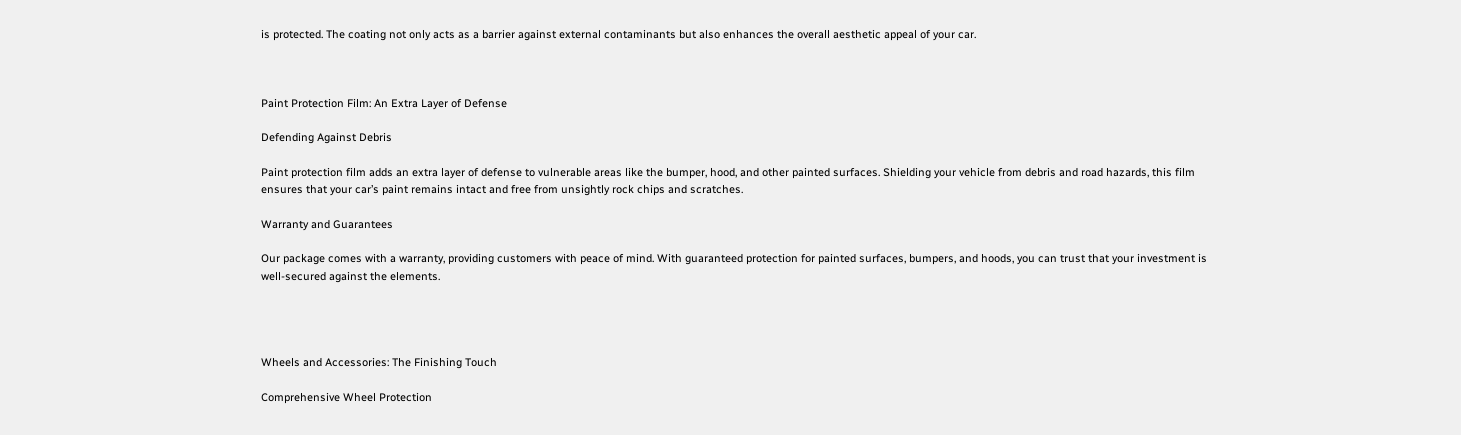is protected. The coating not only acts as a barrier against external contaminants but also enhances the overall aesthetic appeal of your car.



Paint Protection Film: An Extra Layer of Defense

Defending Against Debris

Paint protection film adds an extra layer of defense to vulnerable areas like the bumper, hood, and other painted surfaces. Shielding your vehicle from debris and road hazards, this film ensures that your car’s paint remains intact and free from unsightly rock chips and scratches.

Warranty and Guarantees

Our package comes with a warranty, providing customers with peace of mind. With guaranteed protection for painted surfaces, bumpers, and hoods, you can trust that your investment is well-secured against the elements.




Wheels and Accessories: The Finishing Touch

Comprehensive Wheel Protection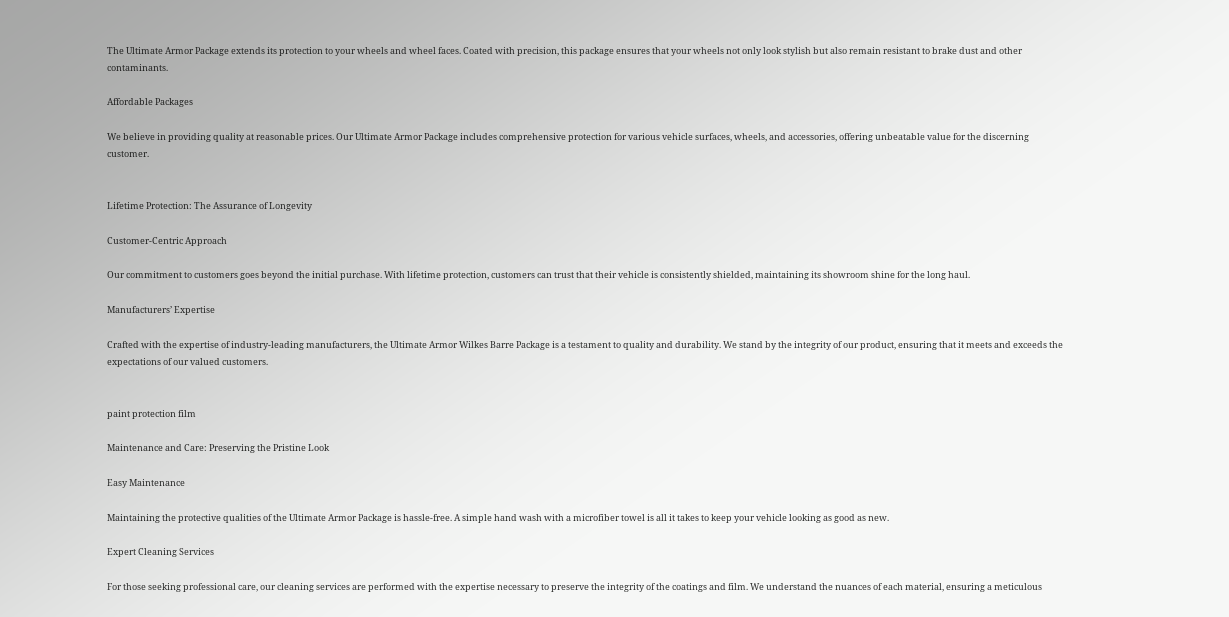The Ultimate Armor Package extends its protection to your wheels and wheel faces. Coated with precision, this package ensures that your wheels not only look stylish but also remain resistant to brake dust and other contaminants.

Affordable Packages

We believe in providing quality at reasonable prices. Our Ultimate Armor Package includes comprehensive protection for various vehicle surfaces, wheels, and accessories, offering unbeatable value for the discerning customer.


Lifetime Protection: The Assurance of Longevity

Customer-Centric Approach

Our commitment to customers goes beyond the initial purchase. With lifetime protection, customers can trust that their vehicle is consistently shielded, maintaining its showroom shine for the long haul.

Manufacturers’ Expertise

Crafted with the expertise of industry-leading manufacturers, the Ultimate Armor Wilkes Barre Package is a testament to quality and durability. We stand by the integrity of our product, ensuring that it meets and exceeds the expectations of our valued customers.


paint protection film

Maintenance and Care: Preserving the Pristine Look

Easy Maintenance

Maintaining the protective qualities of the Ultimate Armor Package is hassle-free. A simple hand wash with a microfiber towel is all it takes to keep your vehicle looking as good as new.

Expert Cleaning Services

For those seeking professional care, our cleaning services are performed with the expertise necessary to preserve the integrity of the coatings and film. We understand the nuances of each material, ensuring a meticulous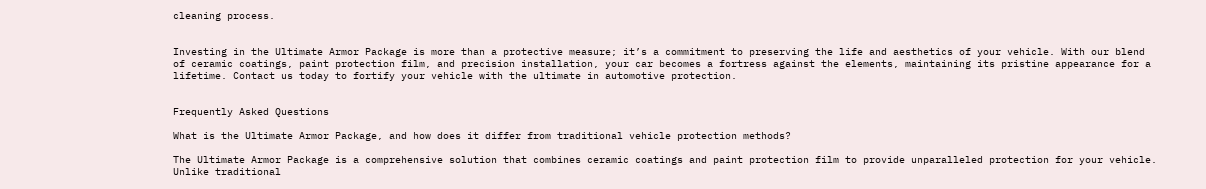cleaning process.


Investing in the Ultimate Armor Package is more than a protective measure; it’s a commitment to preserving the life and aesthetics of your vehicle. With our blend of ceramic coatings, paint protection film, and precision installation, your car becomes a fortress against the elements, maintaining its pristine appearance for a lifetime. Contact us today to fortify your vehicle with the ultimate in automotive protection.


Frequently Asked Questions

What is the Ultimate Armor Package, and how does it differ from traditional vehicle protection methods?

The Ultimate Armor Package is a comprehensive solution that combines ceramic coatings and paint protection film to provide unparalleled protection for your vehicle. Unlike traditional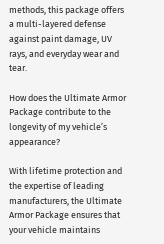methods, this package offers a multi-layered defense against paint damage, UV rays, and everyday wear and tear.

How does the Ultimate Armor Package contribute to the longevity of my vehicle’s appearance?

With lifetime protection and the expertise of leading manufacturers, the Ultimate Armor Package ensures that your vehicle maintains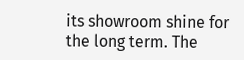its showroom shine for the long term. The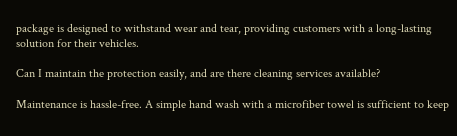package is designed to withstand wear and tear, providing customers with a long-lasting solution for their vehicles.

Can I maintain the protection easily, and are there cleaning services available?

Maintenance is hassle-free. A simple hand wash with a microfiber towel is sufficient to keep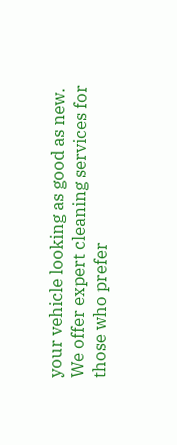your vehicle looking as good as new. We offer expert cleaning services for those who prefer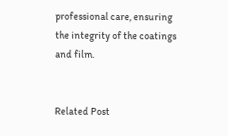professional care, ensuring the integrity of the coatings and film.


Related Post